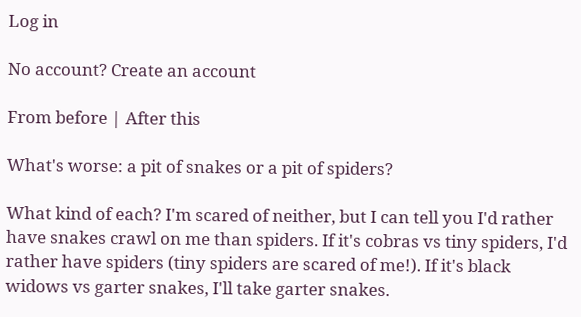Log in

No account? Create an account

From before | After this

What's worse: a pit of snakes or a pit of spiders?

What kind of each? I'm scared of neither, but I can tell you I'd rather have snakes crawl on me than spiders. If it's cobras vs tiny spiders, I'd rather have spiders (tiny spiders are scared of me!). If it's black widows vs garter snakes, I'll take garter snakes.